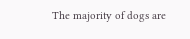The majority of dogs are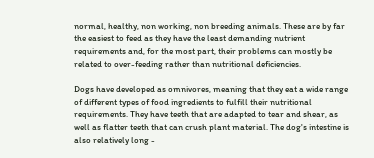normal, healthy, non working, non breeding animals. These are by far the easiest to feed as they have the least demanding nutrient requirements and, for the most part, their problems can mostly be related to over-feeding rather than nutritional deficiencies.

Dogs have developed as omnivores, meaning that they eat a wide range of different types of food ingredients to fulfill their nutritional requirements. They have teeth that are adapted to tear and shear, as well as flatter teeth that can crush plant material. The dog's intestine is also relatively long -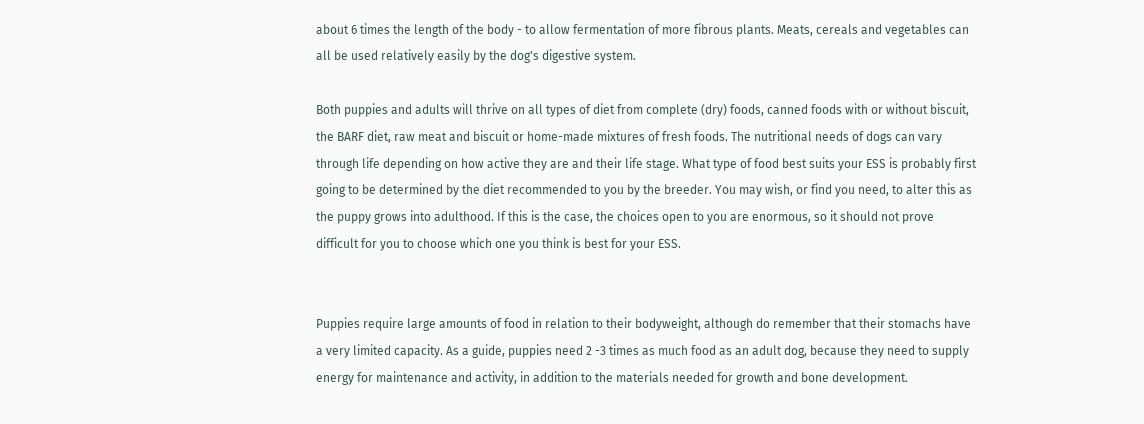about 6 times the length of the body - to allow fermentation of more fibrous plants. Meats, cereals and vegetables can all be used relatively easily by the dog's digestive system.

Both puppies and adults will thrive on all types of diet from complete (dry) foods, canned foods with or without biscuit, the BARF diet, raw meat and biscuit or home-made mixtures of fresh foods. The nutritional needs of dogs can vary through life depending on how active they are and their life stage. What type of food best suits your ESS is probably first going to be determined by the diet recommended to you by the breeder. You may wish, or find you need, to alter this as the puppy grows into adulthood. If this is the case, the choices open to you are enormous, so it should not prove difficult for you to choose which one you think is best for your ESS.


Puppies require large amounts of food in relation to their bodyweight, although do remember that their stomachs have a very limited capacity. As a guide, puppies need 2 -3 times as much food as an adult dog, because they need to supply energy for maintenance and activity, in addition to the materials needed for growth and bone development.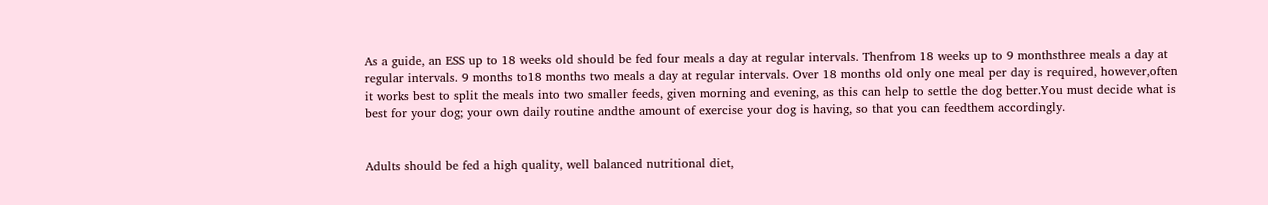As a guide, an ESS up to 18 weeks old should be fed four meals a day at regular intervals. Thenfrom 18 weeks up to 9 monthsthree meals a day at regular intervals. 9 months to18 months two meals a day at regular intervals. Over 18 months old only one meal per day is required, however,often it works best to split the meals into two smaller feeds, given morning and evening, as this can help to settle the dog better.You must decide what is best for your dog; your own daily routine andthe amount of exercise your dog is having, so that you can feedthem accordingly.


Adults should be fed a high quality, well balanced nutritional diet,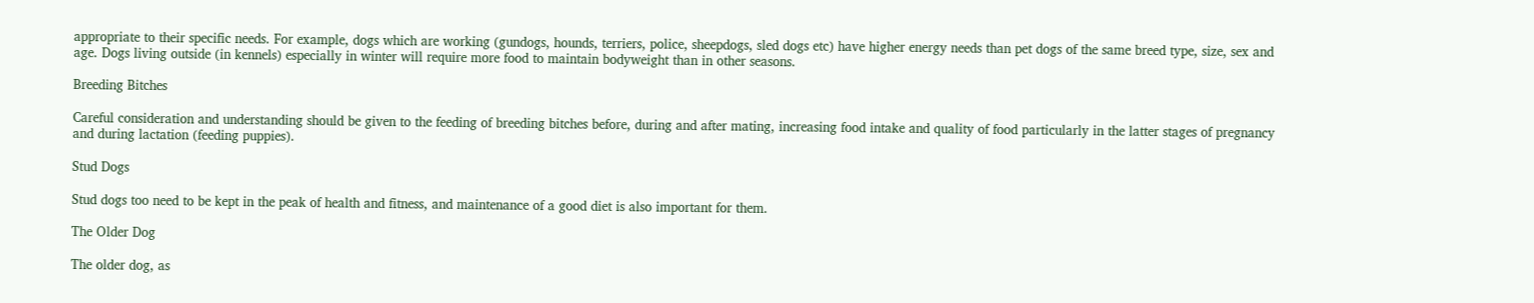appropriate to their specific needs. For example, dogs which are working (gundogs, hounds, terriers, police, sheepdogs, sled dogs etc) have higher energy needs than pet dogs of the same breed type, size, sex and age. Dogs living outside (in kennels) especially in winter will require more food to maintain bodyweight than in other seasons.

Breeding Bitches

Careful consideration and understanding should be given to the feeding of breeding bitches before, during and after mating, increasing food intake and quality of food particularly in the latter stages of pregnancy and during lactation (feeding puppies).

Stud Dogs

Stud dogs too need to be kept in the peak of health and fitness, and maintenance of a good diet is also important for them.

The Older Dog

The older dog, as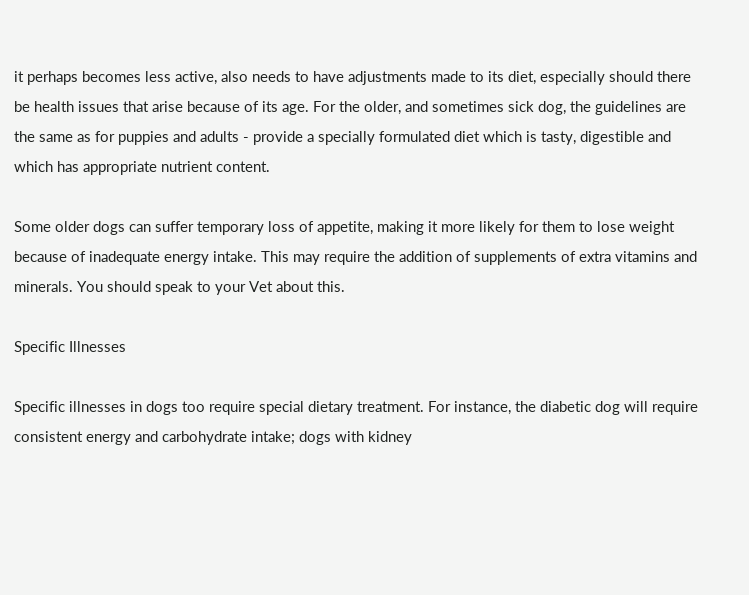it perhaps becomes less active, also needs to have adjustments made to its diet, especially should there be health issues that arise because of its age. For the older, and sometimes sick dog, the guidelines are the same as for puppies and adults - provide a specially formulated diet which is tasty, digestible and which has appropriate nutrient content.

Some older dogs can suffer temporary loss of appetite, making it more likely for them to lose weight because of inadequate energy intake. This may require the addition of supplements of extra vitamins and minerals. You should speak to your Vet about this.

Specific Illnesses

Specific illnesses in dogs too require special dietary treatment. For instance, the diabetic dog will require consistent energy and carbohydrate intake; dogs with kidney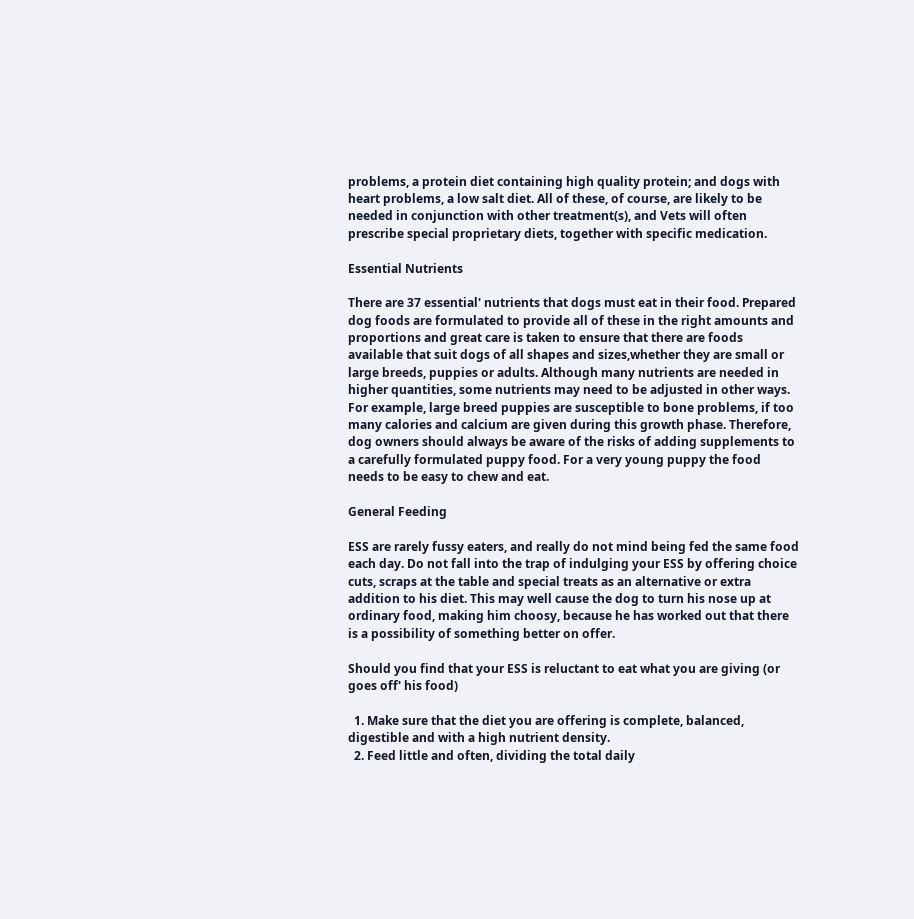problems, a protein diet containing high quality protein; and dogs with heart problems, a low salt diet. All of these, of course, are likely to be needed in conjunction with other treatment(s), and Vets will often prescribe special proprietary diets, together with specific medication.

Essential Nutrients

There are 37 essential' nutrients that dogs must eat in their food. Prepared dog foods are formulated to provide all of these in the right amounts and proportions and great care is taken to ensure that there are foods available that suit dogs of all shapes and sizes,whether they are small or large breeds, puppies or adults. Although many nutrients are needed in higher quantities, some nutrients may need to be adjusted in other ways. For example, large breed puppies are susceptible to bone problems, if too many calories and calcium are given during this growth phase. Therefore, dog owners should always be aware of the risks of adding supplements to a carefully formulated puppy food. For a very young puppy the food needs to be easy to chew and eat.

General Feeding

ESS are rarely fussy eaters, and really do not mind being fed the same food each day. Do not fall into the trap of indulging your ESS by offering choice cuts, scraps at the table and special treats as an alternative or extra addition to his diet. This may well cause the dog to turn his nose up at ordinary food, making him choosy, because he has worked out that there is a possibility of something better on offer.

Should you find that your ESS is reluctant to eat what you are giving (or goes off' his food)

  1. Make sure that the diet you are offering is complete, balanced, digestible and with a high nutrient density.
  2. Feed little and often, dividing the total daily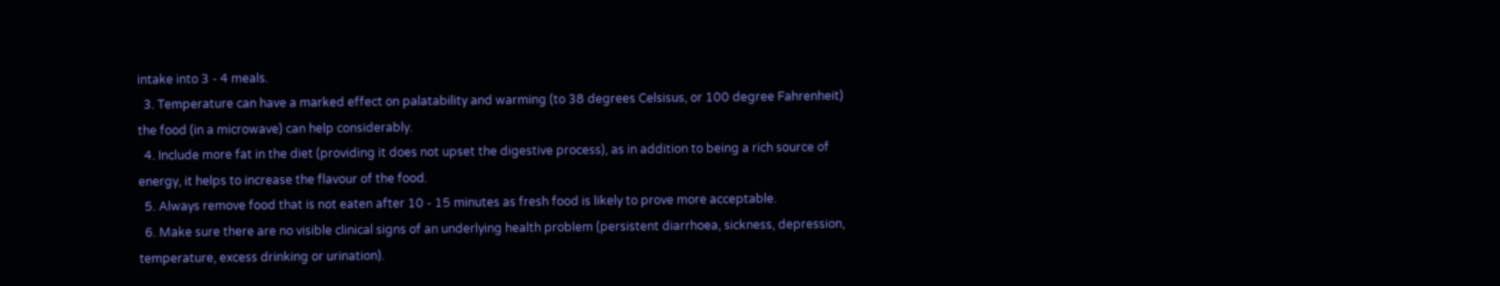intake into 3 - 4 meals.
  3. Temperature can have a marked effect on palatability and warming (to 38 degrees Celsisus, or 100 degree Fahrenheit) the food (in a microwave) can help considerably.
  4. Include more fat in the diet (providing it does not upset the digestive process), as in addition to being a rich source of energy, it helps to increase the flavour of the food.
  5. Always remove food that is not eaten after 10 - 15 minutes as fresh food is likely to prove more acceptable.
  6. Make sure there are no visible clinical signs of an underlying health problem (persistent diarrhoea, sickness, depression, temperature, excess drinking or urination).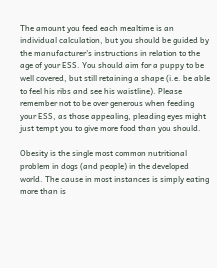The amount you feed each mealtime is an individual calculation, but you should be guided by the manufacturer's instructions in relation to the age of your ESS. You should aim for a puppy to be well covered, but still retaining a shape (i.e. be able to feel his ribs and see his waistline). Please remember not to be over generous when feeding your ESS, as those appealing, pleading eyes might just tempt you to give more food than you should.

Obesity is the single most common nutritional problem in dogs (and people) in the developed world. The cause in most instances is simply eating more than is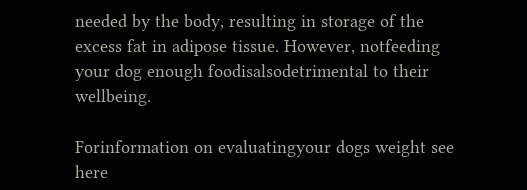needed by the body, resulting in storage of the excess fat in adipose tissue. However, notfeeding your dog enough foodisalsodetrimental to their wellbeing.

Forinformation on evaluatingyour dogs weight see here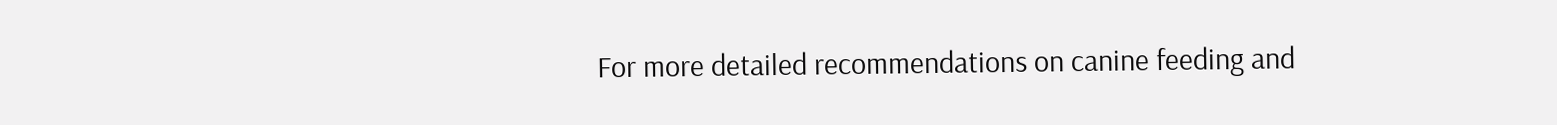For more detailed recommendations on canine feeding and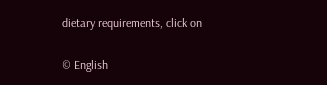dietary requirements, click on

© English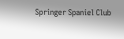Springer Spaniel Club